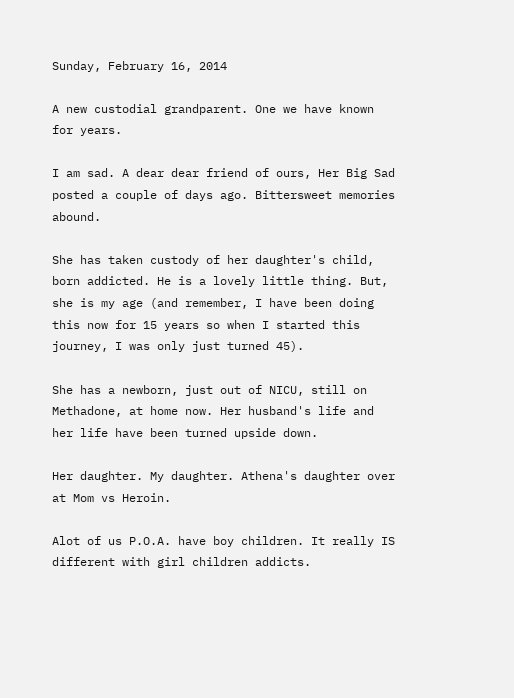Sunday, February 16, 2014

A new custodial grandparent. One we have known for years.

I am sad. A dear dear friend of ours, Her Big Sad posted a couple of days ago. Bittersweet memories abound.

She has taken custody of her daughter's child, born addicted. He is a lovely little thing. But, she is my age (and remember, I have been doing this now for 15 years so when I started this journey, I was only just turned 45).

She has a newborn, just out of NICU, still on Methadone, at home now. Her husband's life and her life have been turned upside down.

Her daughter. My daughter. Athena's daughter over at Mom vs Heroin.

Alot of us P.O.A. have boy children. It really IS different with girl children addicts.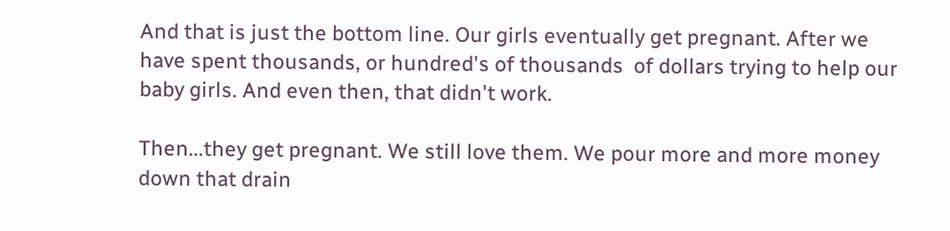And that is just the bottom line. Our girls eventually get pregnant. After we have spent thousands, or hundred's of thousands  of dollars trying to help our baby girls. And even then, that didn't work.

Then...they get pregnant. We still love them. We pour more and more money down that drain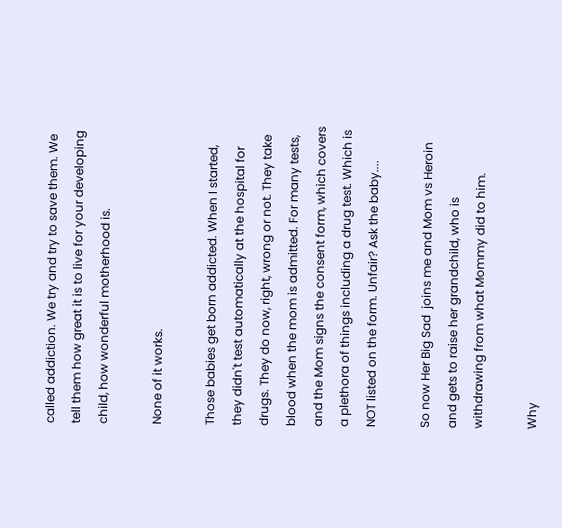called addiction. We try and try to save them. We tell them how great it is to live for your developing child, how wonderful motherhood is.

None of it works.

Those babies get born addicted. When I started, they didn't test automatically at the hospital for drugs. They do now, right, wrong or not. They take blood when the mom is admitted. For many tests, and the Mom signs the consent form, which covers a plethora of things including a drug test. Which is NOT listed on the form. Unfair? Ask the baby....

So now Her Big Sad  joins me and Mom vs Heroin and gets to raise her grandchild, who is withdrawing from what Mommy did to him.

Why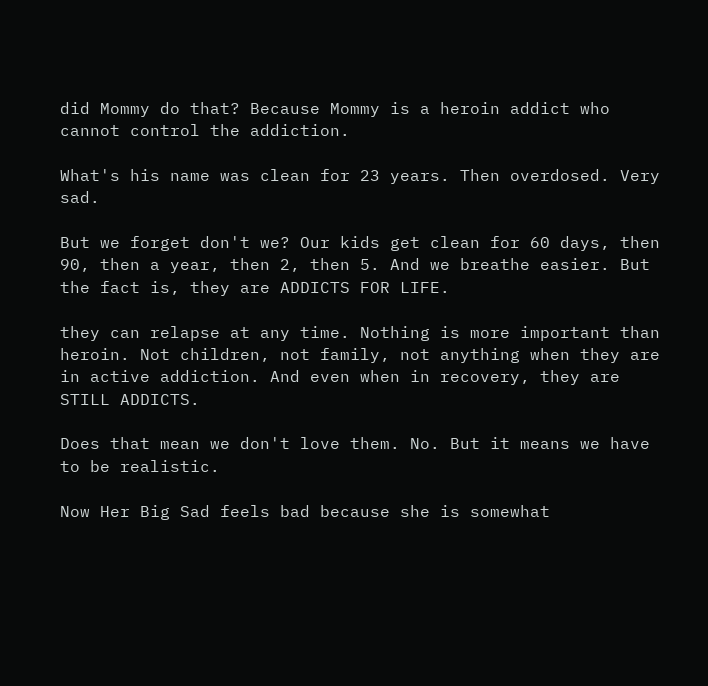did Mommy do that? Because Mommy is a heroin addict who cannot control the addiction.

What's his name was clean for 23 years. Then overdosed. Very sad.

But we forget don't we? Our kids get clean for 60 days, then 90, then a year, then 2, then 5. And we breathe easier. But the fact is, they are ADDICTS FOR LIFE.

they can relapse at any time. Nothing is more important than heroin. Not children, not family, not anything when they are in active addiction. And even when in recovery, they are STILL ADDICTS.

Does that mean we don't love them. No. But it means we have to be realistic.

Now Her Big Sad feels bad because she is somewhat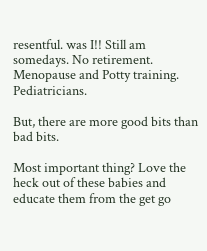resentful. was I!! Still am somedays. No retirement. Menopause and Potty training. Pediatricians.

But, there are more good bits than bad bits.

Most important thing? Love the heck out of these babies and educate them from the get go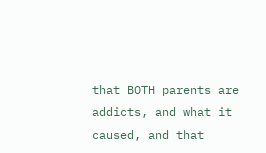that BOTH parents are addicts, and what it caused, and that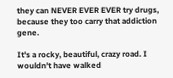they can NEVER EVER EVER try drugs, because they too carry that addiction gene.

It's a rocky, beautiful, crazy road. I wouldn't have walked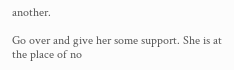another.

Go over and give her some support. She is at the place of no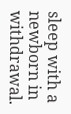sleep with a newborn in withdrawal.